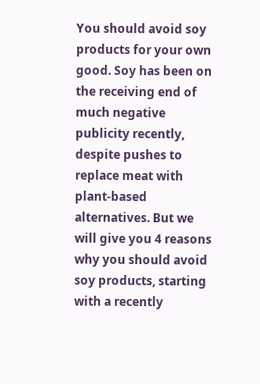You should avoid soy products for your own good. Soy has been on the receiving end of much negative publicity recently, despite pushes to replace meat with plant-based alternatives. But we will give you 4 reasons why you should avoid soy products, starting with a recently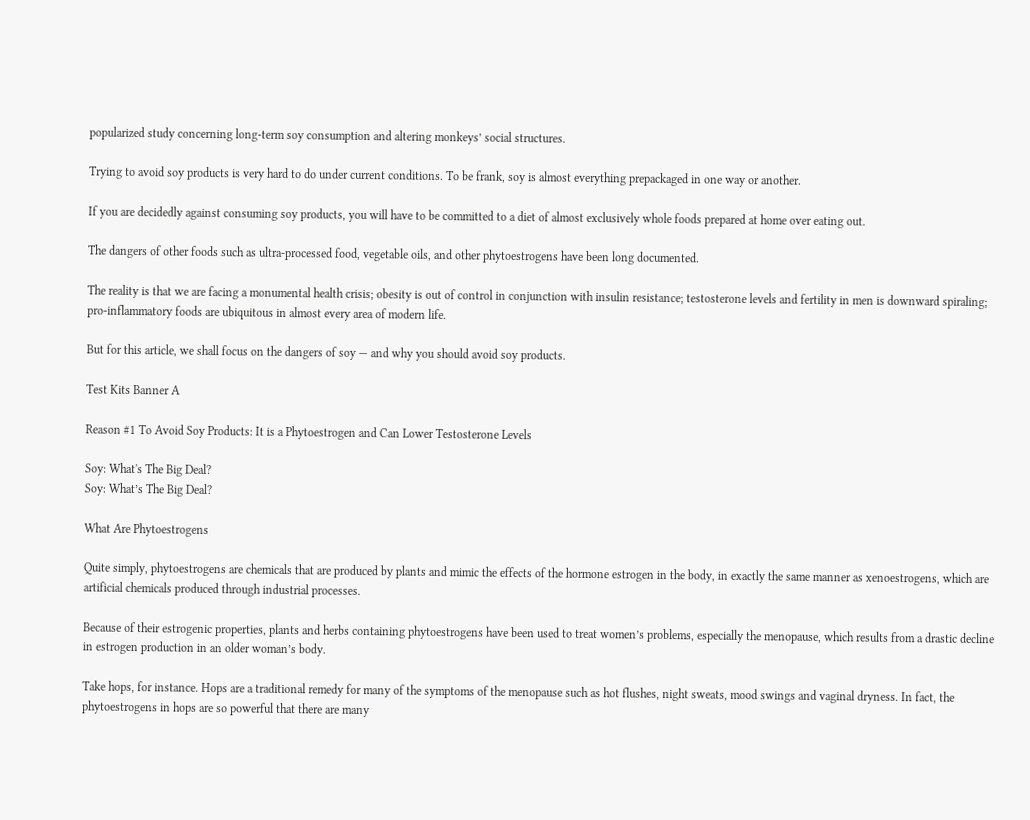popularized study concerning long-term soy consumption and altering monkeys’ social structures.

Trying to avoid soy products is very hard to do under current conditions. To be frank, soy is almost everything prepackaged in one way or another.

If you are decidedly against consuming soy products, you will have to be committed to a diet of almost exclusively whole foods prepared at home over eating out.

The dangers of other foods such as ultra-processed food, vegetable oils, and other phytoestrogens have been long documented.

The reality is that we are facing a monumental health crisis; obesity is out of control in conjunction with insulin resistance; testosterone levels and fertility in men is downward spiraling; pro-inflammatory foods are ubiquitous in almost every area of modern life.

But for this article, we shall focus on the dangers of soy — and why you should avoid soy products.

Test Kits Banner A

Reason #1 To Avoid Soy Products: It is a Phytoestrogen and Can Lower Testosterone Levels

Soy: What's The Big Deal?
Soy: What’s The Big Deal?

What Are Phytoestrogens

Quite simply, phytoestrogens are chemicals that are produced by plants and mimic the effects of the hormone estrogen in the body, in exactly the same manner as xenoestrogens, which are artificial chemicals produced through industrial processes.

Because of their estrogenic properties, plants and herbs containing phytoestrogens have been used to treat women’s problems, especially the menopause, which results from a drastic decline in estrogen production in an older woman’s body.

Take hops, for instance. Hops are a traditional remedy for many of the symptoms of the menopause such as hot flushes, night sweats, mood swings and vaginal dryness. In fact, the phytoestrogens in hops are so powerful that there are many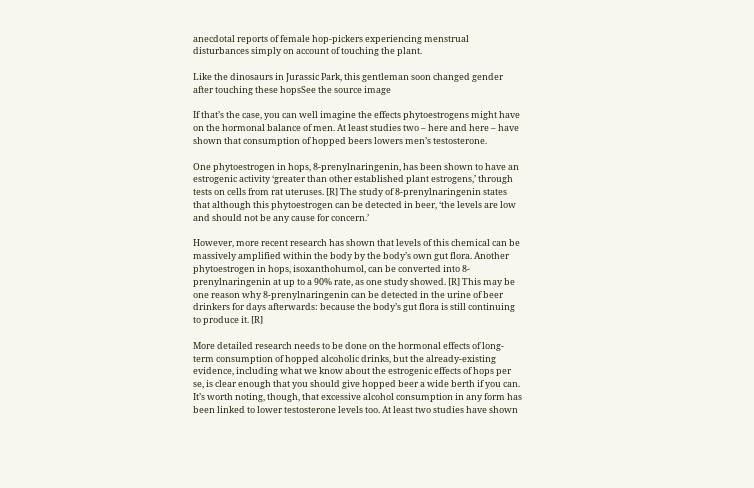anecdotal reports of female hop-pickers experiencing menstrual disturbances simply on account of touching the plant.

Like the dinosaurs in Jurassic Park, this gentleman soon changed gender after touching these hopsSee the source image

If that’s the case, you can well imagine the effects phytoestrogens might have on the hormonal balance of men. At least studies two – here and here – have shown that consumption of hopped beers lowers men’s testosterone.

One phytoestrogen in hops, 8-prenylnaringenin, has been shown to have an estrogenic activity ‘greater than other established plant estrogens,’ through tests on cells from rat uteruses. [R] The study of 8-prenylnaringenin states that although this phytoestrogen can be detected in beer, ‘the levels are low and should not be any cause for concern.’

However, more recent research has shown that levels of this chemical can be massively amplified within the body by the body’s own gut flora. Another phytoestrogen in hops, isoxanthohumol, can be converted into 8-prenylnaringenin at up to a 90% rate, as one study showed. [R] This may be one reason why 8-prenylnaringenin can be detected in the urine of beer drinkers for days afterwards: because the body’s gut flora is still continuing to produce it. [R]

More detailed research needs to be done on the hormonal effects of long-term consumption of hopped alcoholic drinks, but the already-existing evidence, including what we know about the estrogenic effects of hops per se, is clear enough that you should give hopped beer a wide berth if you can. It’s worth noting, though, that excessive alcohol consumption in any form has been linked to lower testosterone levels too. At least two studies have shown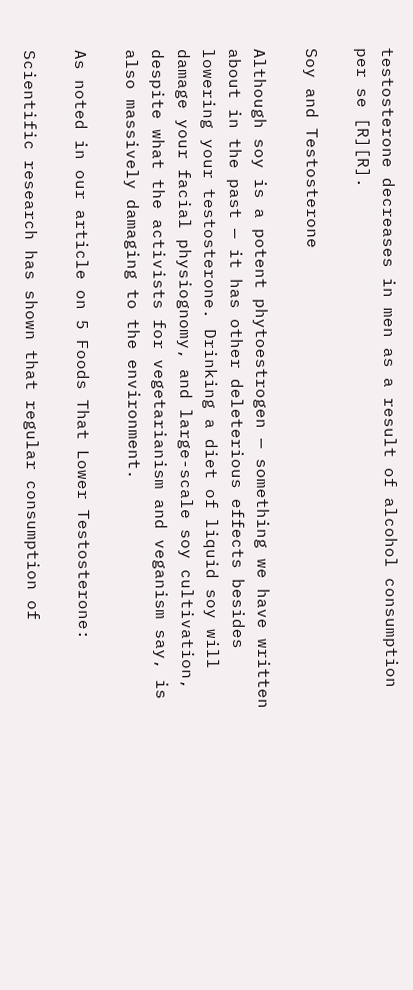testosterone decreases in men as a result of alcohol consumption per se [R][R].

Soy and Testosterone

Although soy is a potent phytoestrogen — something we have written about in the past — it has other deleterious effects besides lowering your testosterone. Drinking a diet of liquid soy will damage your facial physiognomy, and large-scale soy cultivation, despite what the activists for vegetarianism and veganism say, is also massively damaging to the environment.

As noted in our article on 5 Foods That Lower Testosterone:

Scientific research has shown that regular consumption of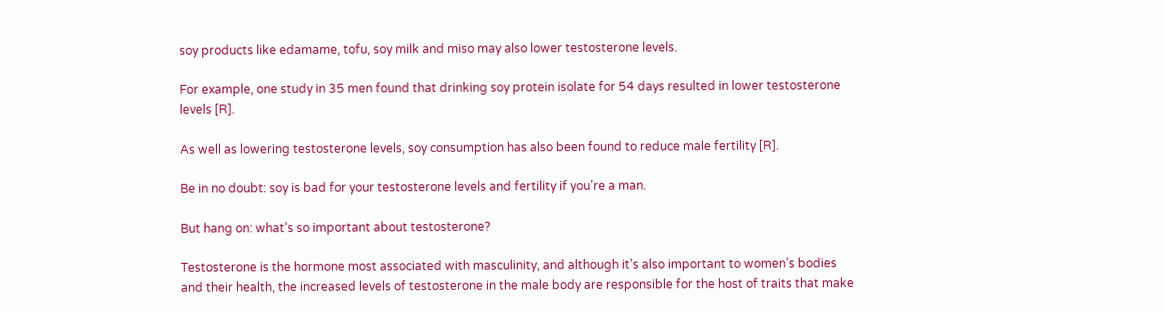soy products like edamame, tofu, soy milk and miso may also lower testosterone levels.

For example, one study in 35 men found that drinking soy protein isolate for 54 days resulted in lower testosterone levels [R].

As well as lowering testosterone levels, soy consumption has also been found to reduce male fertility [R].

Be in no doubt: soy is bad for your testosterone levels and fertility if you’re a man.

But hang on: what’s so important about testosterone?

Testosterone is the hormone most associated with masculinity, and although it’s also important to women’s bodies and their health, the increased levels of testosterone in the male body are responsible for the host of traits that make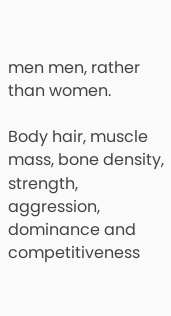men men, rather than women.

Body hair, muscle mass, bone density, strength, aggression, dominance and competitiveness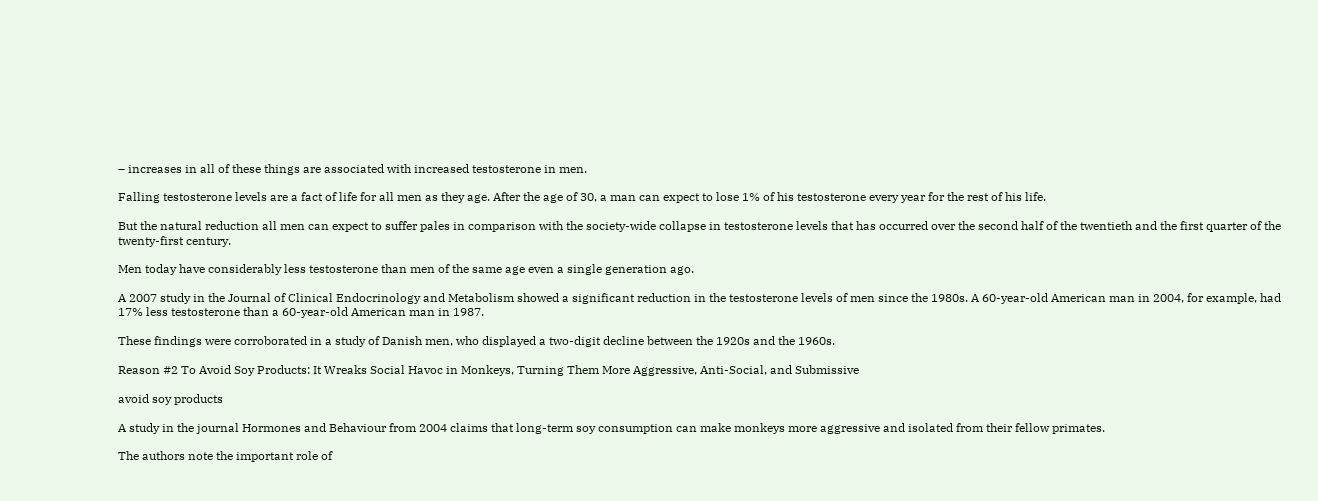– increases in all of these things are associated with increased testosterone in men.

Falling testosterone levels are a fact of life for all men as they age. After the age of 30, a man can expect to lose 1% of his testosterone every year for the rest of his life.

But the natural reduction all men can expect to suffer pales in comparison with the society-wide collapse in testosterone levels that has occurred over the second half of the twentieth and the first quarter of the twenty-first century.

Men today have considerably less testosterone than men of the same age even a single generation ago.

A 2007 study in the Journal of Clinical Endocrinology and Metabolism showed a significant reduction in the testosterone levels of men since the 1980s. A 60-year-old American man in 2004, for example, had 17% less testosterone than a 60-year-old American man in 1987.

These findings were corroborated in a study of Danish men, who displayed a two-digit decline between the 1920s and the 1960s.

Reason #2 To Avoid Soy Products: It Wreaks Social Havoc in Monkeys, Turning Them More Aggressive, Anti-Social, and Submissive

avoid soy products

A study in the journal Hormones and Behaviour from 2004 claims that long-term soy consumption can make monkeys more aggressive and isolated from their fellow primates.

The authors note the important role of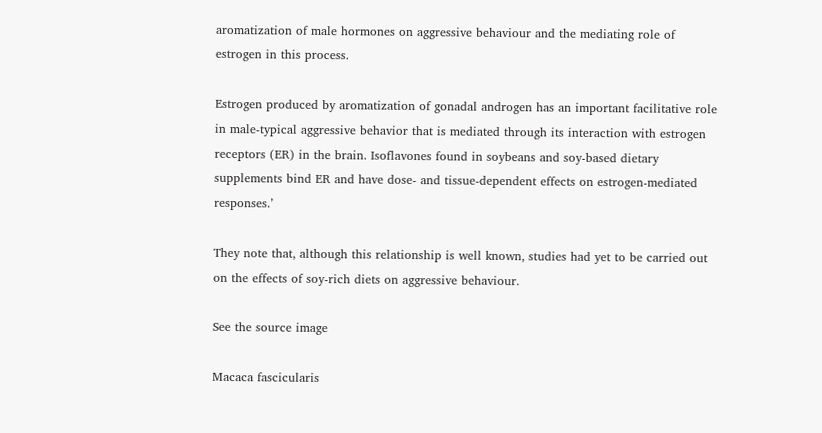aromatization of male hormones on aggressive behaviour and the mediating role of estrogen in this process.

Estrogen produced by aromatization of gonadal androgen has an important facilitative role in male-typical aggressive behavior that is mediated through its interaction with estrogen receptors (ER) in the brain. Isoflavones found in soybeans and soy-based dietary supplements bind ER and have dose- and tissue-dependent effects on estrogen-mediated responses.’

They note that, although this relationship is well known, studies had yet to be carried out on the effects of soy-rich diets on aggressive behaviour.

See the source image

Macaca fascicularis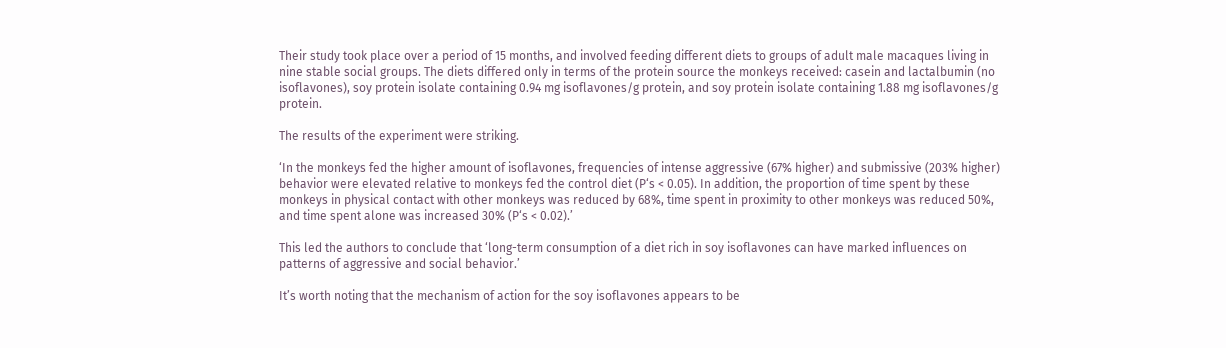Their study took place over a period of 15 months, and involved feeding different diets to groups of adult male macaques living in nine stable social groups. The diets differed only in terms of the protein source the monkeys received: casein and lactalbumin (no isoflavones), soy protein isolate containing 0.94 mg isoflavones/g protein, and soy protein isolate containing 1.88 mg isoflavones/g protein.

The results of the experiment were striking.

‘In the monkeys fed the higher amount of isoflavones, frequencies of intense aggressive (67% higher) and submissive (203% higher) behavior were elevated relative to monkeys fed the control diet (P‘s < 0.05). In addition, the proportion of time spent by these monkeys in physical contact with other monkeys was reduced by 68%, time spent in proximity to other monkeys was reduced 50%, and time spent alone was increased 30% (P‘s < 0.02).’

This led the authors to conclude that ‘long-term consumption of a diet rich in soy isoflavones can have marked influences on patterns of aggressive and social behavior.’

It’s worth noting that the mechanism of action for the soy isoflavones appears to be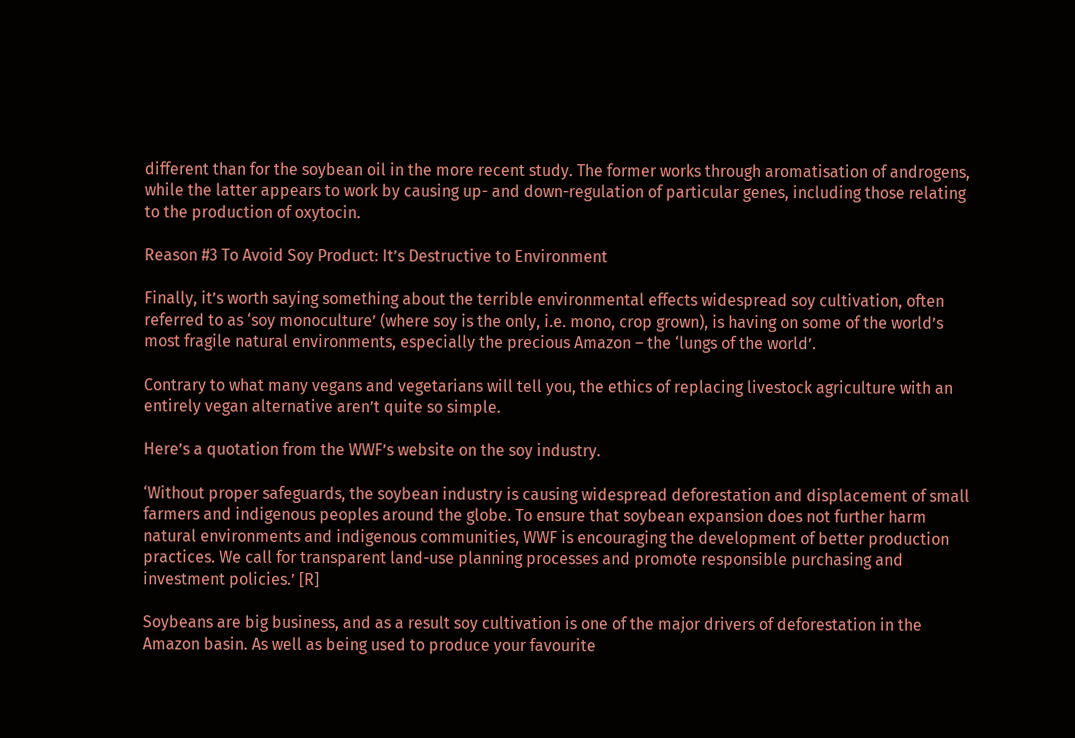different than for the soybean oil in the more recent study. The former works through aromatisation of androgens, while the latter appears to work by causing up- and down-regulation of particular genes, including those relating to the production of oxytocin.

Reason #3 To Avoid Soy Product: It’s Destructive to Environment

Finally, it’s worth saying something about the terrible environmental effects widespread soy cultivation, often referred to as ‘soy monoculture’ (where soy is the only, i.e. mono, crop grown), is having on some of the world’s most fragile natural environments, especially the precious Amazon – the ‘lungs of the world’.

Contrary to what many vegans and vegetarians will tell you, the ethics of replacing livestock agriculture with an entirely vegan alternative aren’t quite so simple.

Here’s a quotation from the WWF’s website on the soy industry.

‘Without proper safeguards, the soybean industry is causing widespread deforestation and displacement of small farmers and indigenous peoples around the globe. To ensure that soybean expansion does not further harm natural environments and indigenous communities, WWF is encouraging the development of better production practices. We call for transparent land-use planning processes and promote responsible purchasing and investment policies.’ [R]

Soybeans are big business, and as a result soy cultivation is one of the major drivers of deforestation in the Amazon basin. As well as being used to produce your favourite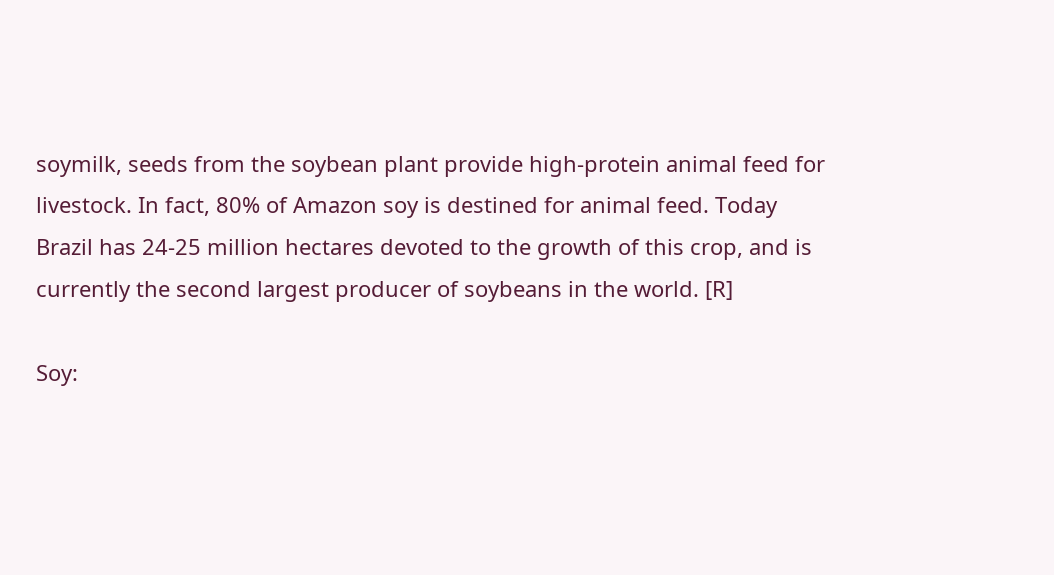soymilk, seeds from the soybean plant provide high-protein animal feed for livestock. In fact, 80% of Amazon soy is destined for animal feed. Today Brazil has 24-25 million hectares devoted to the growth of this crop, and is currently the second largest producer of soybeans in the world. [R]

Soy: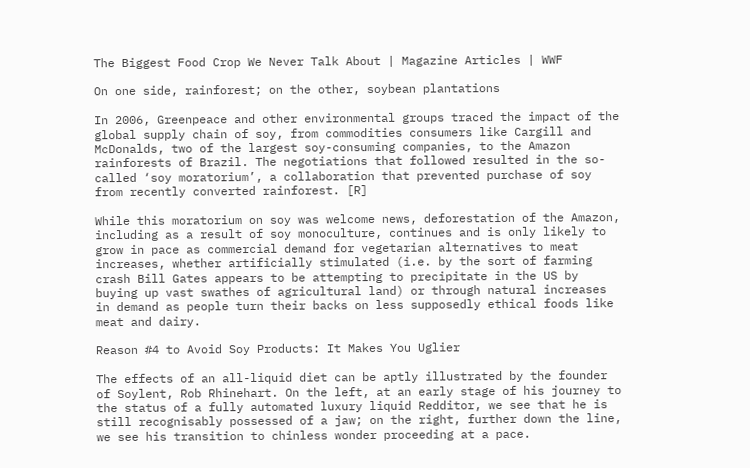The Biggest Food Crop We Never Talk About | Magazine Articles | WWF

On one side, rainforest; on the other, soybean plantations

In 2006, Greenpeace and other environmental groups traced the impact of the global supply chain of soy, from commodities consumers like Cargill and McDonalds, two of the largest soy-consuming companies, to the Amazon rainforests of Brazil. The negotiations that followed resulted in the so-called ‘soy moratorium’, a collaboration that prevented purchase of soy from recently converted rainforest. [R]

While this moratorium on soy was welcome news, deforestation of the Amazon, including as a result of soy monoculture, continues and is only likely to grow in pace as commercial demand for vegetarian alternatives to meat increases, whether artificially stimulated (i.e. by the sort of farming crash Bill Gates appears to be attempting to precipitate in the US by buying up vast swathes of agricultural land) or through natural increases in demand as people turn their backs on less supposedly ethical foods like meat and dairy.

Reason #4 to Avoid Soy Products: It Makes You Uglier

The effects of an all-liquid diet can be aptly illustrated by the founder of Soylent, Rob Rhinehart. On the left, at an early stage of his journey to the status of a fully automated luxury liquid Redditor, we see that he is still recognisably possessed of a jaw; on the right, further down the line, we see his transition to chinless wonder proceeding at a pace.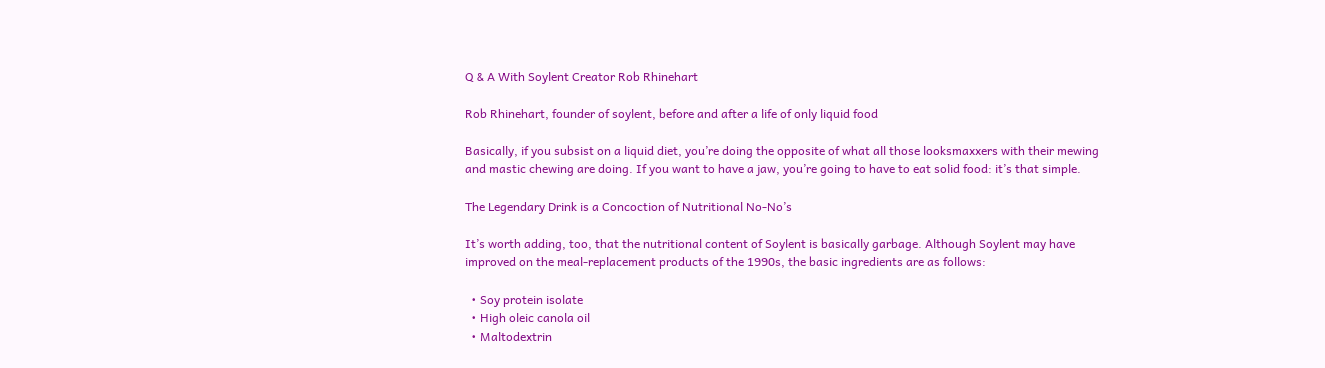Q & A With Soylent Creator Rob Rhinehart

Rob Rhinehart, founder of soylent, before and after a life of only liquid food

Basically, if you subsist on a liquid diet, you’re doing the opposite of what all those looksmaxxers with their mewing and mastic chewing are doing. If you want to have a jaw, you’re going to have to eat solid food: it’s that simple.

The Legendary Drink is a Concoction of Nutritional No-No’s

It’s worth adding, too, that the nutritional content of Soylent is basically garbage. Although Soylent may have improved on the meal-replacement products of the 1990s, the basic ingredients are as follows:

  • Soy protein isolate
  • High oleic canola oil
  • Maltodextrin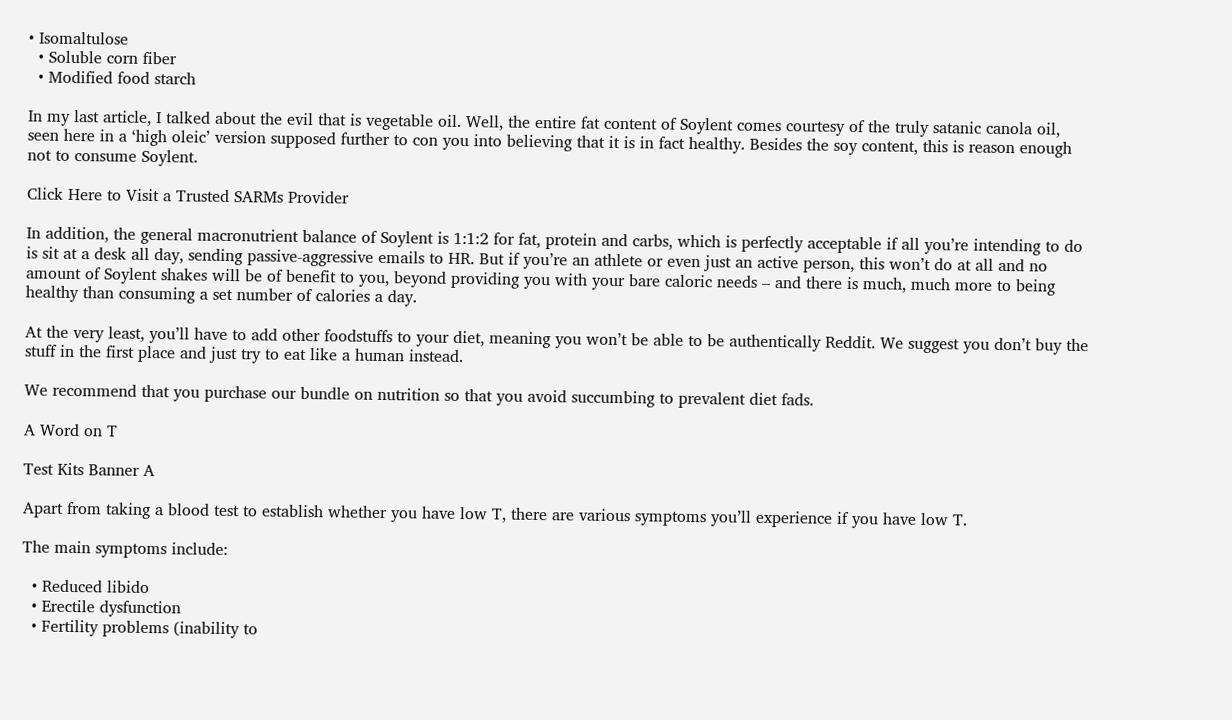• Isomaltulose
  • Soluble corn fiber
  • Modified food starch

In my last article, I talked about the evil that is vegetable oil. Well, the entire fat content of Soylent comes courtesy of the truly satanic canola oil, seen here in a ‘high oleic’ version supposed further to con you into believing that it is in fact healthy. Besides the soy content, this is reason enough not to consume Soylent.

Click Here to Visit a Trusted SARMs Provider

In addition, the general macronutrient balance of Soylent is 1:1:2 for fat, protein and carbs, which is perfectly acceptable if all you’re intending to do is sit at a desk all day, sending passive-aggressive emails to HR. But if you’re an athlete or even just an active person, this won’t do at all and no amount of Soylent shakes will be of benefit to you, beyond providing you with your bare caloric needs – and there is much, much more to being healthy than consuming a set number of calories a day.

At the very least, you’ll have to add other foodstuffs to your diet, meaning you won’t be able to be authentically Reddit. We suggest you don’t buy the stuff in the first place and just try to eat like a human instead.

We recommend that you purchase our bundle on nutrition so that you avoid succumbing to prevalent diet fads.

A Word on T

Test Kits Banner A

Apart from taking a blood test to establish whether you have low T, there are various symptoms you’ll experience if you have low T.

The main symptoms include:

  • Reduced libido
  • Erectile dysfunction
  • Fertility problems (inability to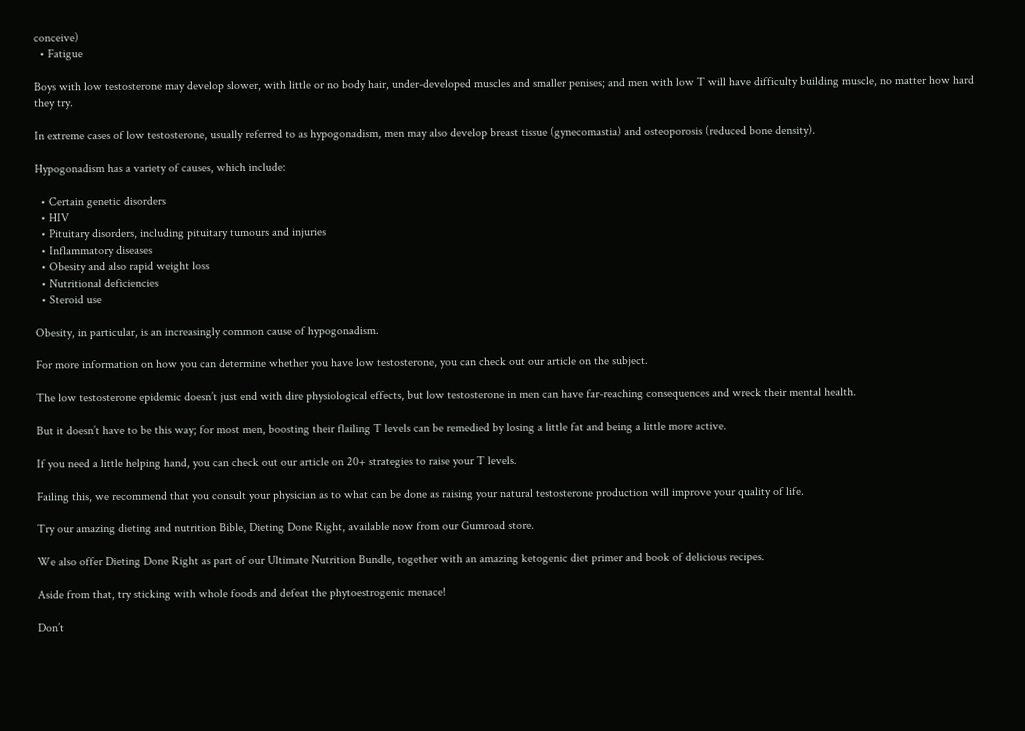conceive)
  • Fatigue

Boys with low testosterone may develop slower, with little or no body hair, under-developed muscles and smaller penises; and men with low T will have difficulty building muscle, no matter how hard they try.

In extreme cases of low testosterone, usually referred to as hypogonadism, men may also develop breast tissue (gynecomastia) and osteoporosis (reduced bone density).

Hypogonadism has a variety of causes, which include:

  • Certain genetic disorders
  • HIV
  • Pituitary disorders, including pituitary tumours and injuries
  • Inflammatory diseases
  • Obesity and also rapid weight loss
  • Nutritional deficiencies
  • Steroid use

Obesity, in particular, is an increasingly common cause of hypogonadism.

For more information on how you can determine whether you have low testosterone, you can check out our article on the subject.

The low testosterone epidemic doesn’t just end with dire physiological effects, but low testosterone in men can have far-reaching consequences and wreck their mental health.

But it doesn’t have to be this way; for most men, boosting their flailing T levels can be remedied by losing a little fat and being a little more active.

If you need a little helping hand, you can check out our article on 20+ strategies to raise your T levels.

Failing this, we recommend that you consult your physician as to what can be done as raising your natural testosterone production will improve your quality of life.

Try our amazing dieting and nutrition Bible, Dieting Done Right, available now from our Gumroad store.

We also offer Dieting Done Right as part of our Ultimate Nutrition Bundle, together with an amazing ketogenic diet primer and book of delicious recipes.

Aside from that, try sticking with whole foods and defeat the phytoestrogenic menace!

Don’t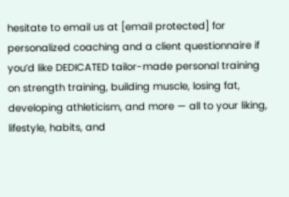hesitate to email us at [email protected] for personalized coaching and a client questionnaire if you’d like DEDICATED tailor-made personal training on strength training, building muscle, losing fat, developing athleticism, and more — all to your liking, lifestyle, habits, and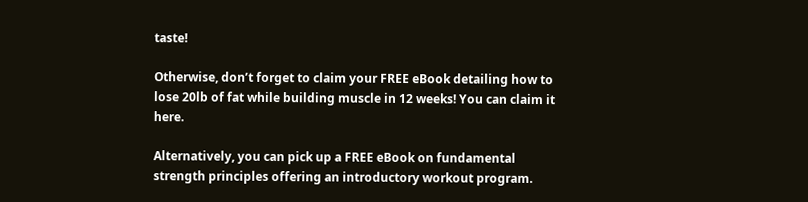taste!

Otherwise, don’t forget to claim your FREE eBook detailing how to lose 20lb of fat while building muscle in 12 weeks! You can claim it here.

Alternatively, you can pick up a FREE eBook on fundamental strength principles offering an introductory workout program.